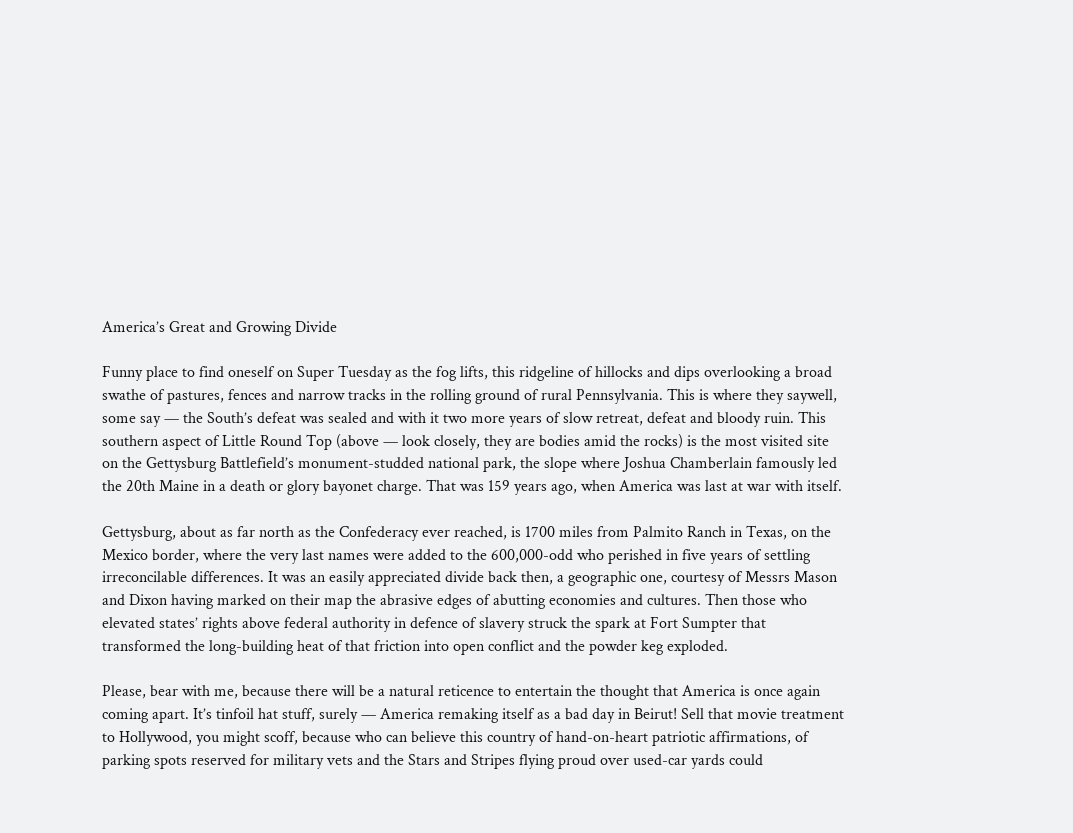America’s Great and Growing Divide

Funny place to find oneself on Super Tuesday as the fog lifts, this ridgeline of hillocks and dips overlooking a broad swathe of pastures, fences and narrow tracks in the rolling ground of rural Pennsylvania. This is where they saywell, some say — the South’s defeat was sealed and with it two more years of slow retreat, defeat and bloody ruin. This southern aspect of Little Round Top (above — look closely, they are bodies amid the rocks) is the most visited site on the Gettysburg Battlefield’s monument-studded national park, the slope where Joshua Chamberlain famously led the 20th Maine in a death or glory bayonet charge. That was 159 years ago, when America was last at war with itself.

Gettysburg, about as far north as the Confederacy ever reached, is 1700 miles from Palmito Ranch in Texas, on the Mexico border, where the very last names were added to the 600,000-odd who perished in five years of settling irreconcilable differences. It was an easily appreciated divide back then, a geographic one, courtesy of Messrs Mason and Dixon having marked on their map the abrasive edges of abutting economies and cultures. Then those who elevated states’ rights above federal authority in defence of slavery struck the spark at Fort Sumpter that transformed the long-building heat of that friction into open conflict and the powder keg exploded.

Please, bear with me, because there will be a natural reticence to entertain the thought that America is once again coming apart. It’s tinfoil hat stuff, surely — America remaking itself as a bad day in Beirut! Sell that movie treatment to Hollywood, you might scoff, because who can believe this country of hand-on-heart patriotic affirmations, of parking spots reserved for military vets and the Stars and Stripes flying proud over used-car yards could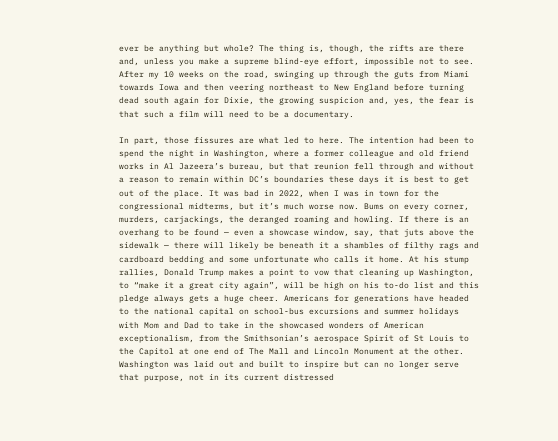ever be anything but whole? The thing is, though, the rifts are there and, unless you make a supreme blind-eye effort, impossible not to see. After my 10 weeks on the road, swinging up through the guts from Miami towards Iowa and then veering northeast to New England before turning dead south again for Dixie, the growing suspicion and, yes, the fear is that such a film will need to be a documentary.

In part, those fissures are what led to here. The intention had been to spend the night in Washington, where a former colleague and old friend works in Al Jazeera’s bureau, but that reunion fell through and without a reason to remain within DC’s boundaries these days it is best to get out of the place. It was bad in 2022, when I was in town for the congressional midterms, but it’s much worse now. Bums on every corner, murders, carjackings, the deranged roaming and howling. If there is an overhang to be found — even a showcase window, say, that juts above the sidewalk — there will likely be beneath it a shambles of filthy rags and cardboard bedding and some unfortunate who calls it home. At his stump rallies, Donald Trump makes a point to vow that cleaning up Washington, to “make it a great city again”, will be high on his to-do list and this pledge always gets a huge cheer. Americans for generations have headed to the national capital on school-bus excursions and summer holidays with Mom and Dad to take in the showcased wonders of American exceptionalism, from the Smithsonian’s aerospace Spirit of St Louis to the Capitol at one end of The Mall and Lincoln Monument at the other. Washington was laid out and built to inspire but can no longer serve that purpose, not in its current distressed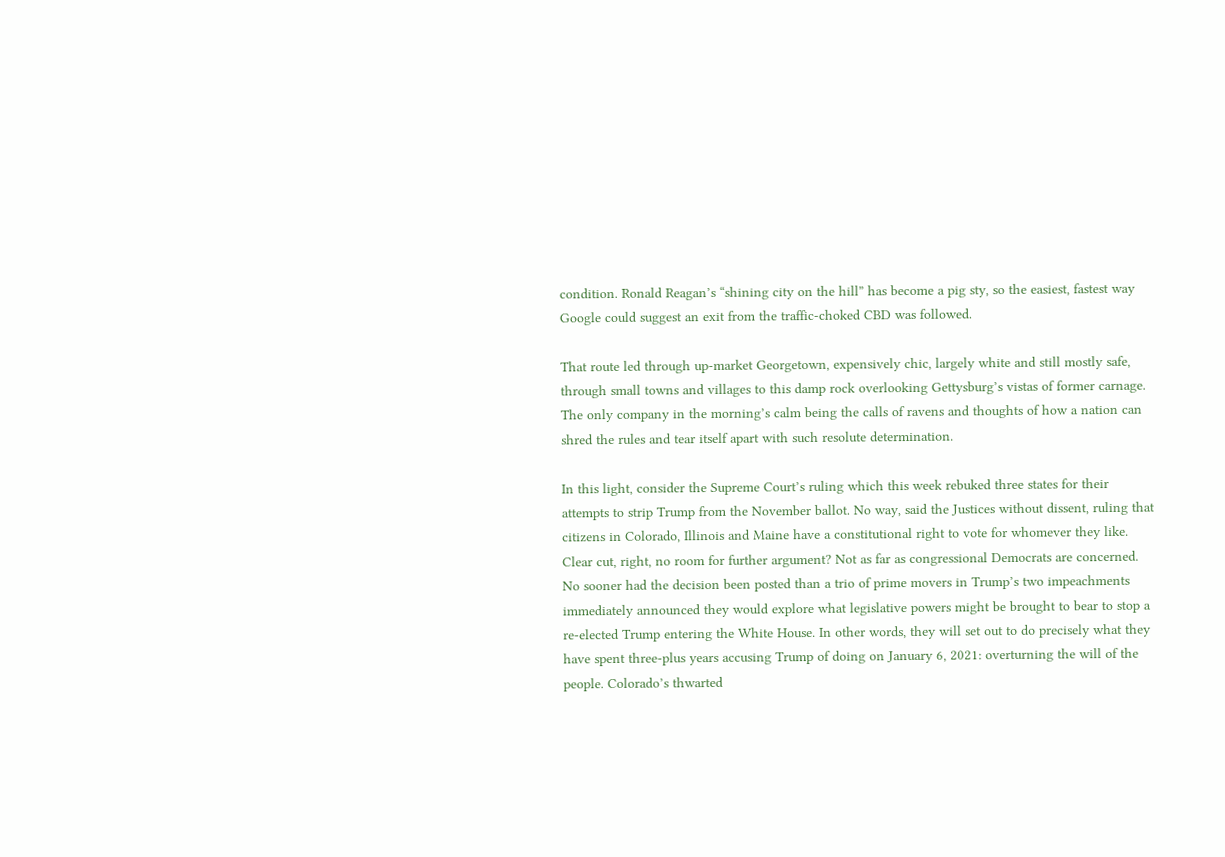condition. Ronald Reagan’s “shining city on the hill” has become a pig sty, so the easiest, fastest way Google could suggest an exit from the traffic-choked CBD was followed.

That route led through up-market Georgetown, expensively chic, largely white and still mostly safe, through small towns and villages to this damp rock overlooking Gettysburg’s vistas of former carnage. The only company in the morning’s calm being the calls of ravens and thoughts of how a nation can shred the rules and tear itself apart with such resolute determination.

In this light, consider the Supreme Court’s ruling which this week rebuked three states for their attempts to strip Trump from the November ballot. No way, said the Justices without dissent, ruling that citizens in Colorado, Illinois and Maine have a constitutional right to vote for whomever they like. Clear cut, right, no room for further argument? Not as far as congressional Democrats are concerned. No sooner had the decision been posted than a trio of prime movers in Trump’s two impeachments immediately announced they would explore what legislative powers might be brought to bear to stop a re-elected Trump entering the White House. In other words, they will set out to do precisely what they have spent three-plus years accusing Trump of doing on January 6, 2021: overturning the will of the people. Colorado’s thwarted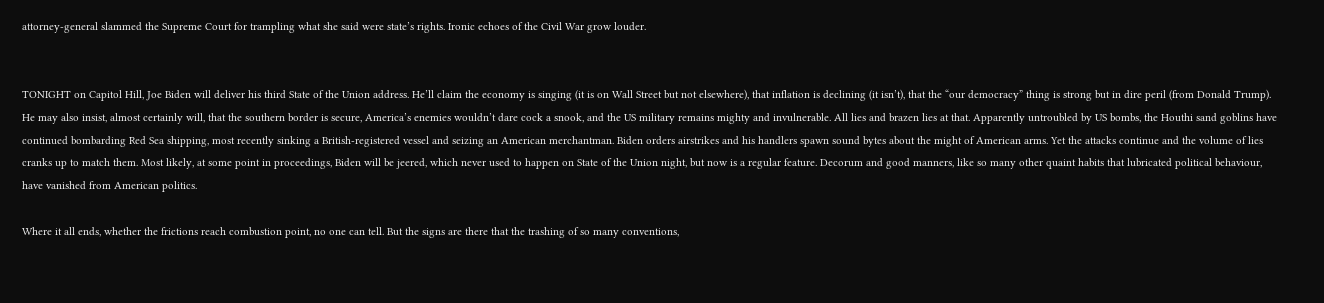attorney-general slammed the Supreme Court for trampling what she said were state’s rights. Ironic echoes of the Civil War grow louder.


TONIGHT on Capitol Hill, Joe Biden will deliver his third State of the Union address. He’ll claim the economy is singing (it is on Wall Street but not elsewhere), that inflation is declining (it isn’t), that the “our democracy” thing is strong but in dire peril (from Donald Trump). He may also insist, almost certainly will, that the southern border is secure, America’s enemies wouldn’t dare cock a snook, and the US military remains mighty and invulnerable. All lies and brazen lies at that. Apparently untroubled by US bombs, the Houthi sand goblins have continued bombarding Red Sea shipping, most recently sinking a British-registered vessel and seizing an American merchantman. Biden orders airstrikes and his handlers spawn sound bytes about the might of American arms. Yet the attacks continue and the volume of lies cranks up to match them. Most likely, at some point in proceedings, Biden will be jeered, which never used to happen on State of the Union night, but now is a regular feature. Decorum and good manners, like so many other quaint habits that lubricated political behaviour, have vanished from American politics.

Where it all ends, whether the frictions reach combustion point, no one can tell. But the signs are there that the trashing of so many conventions,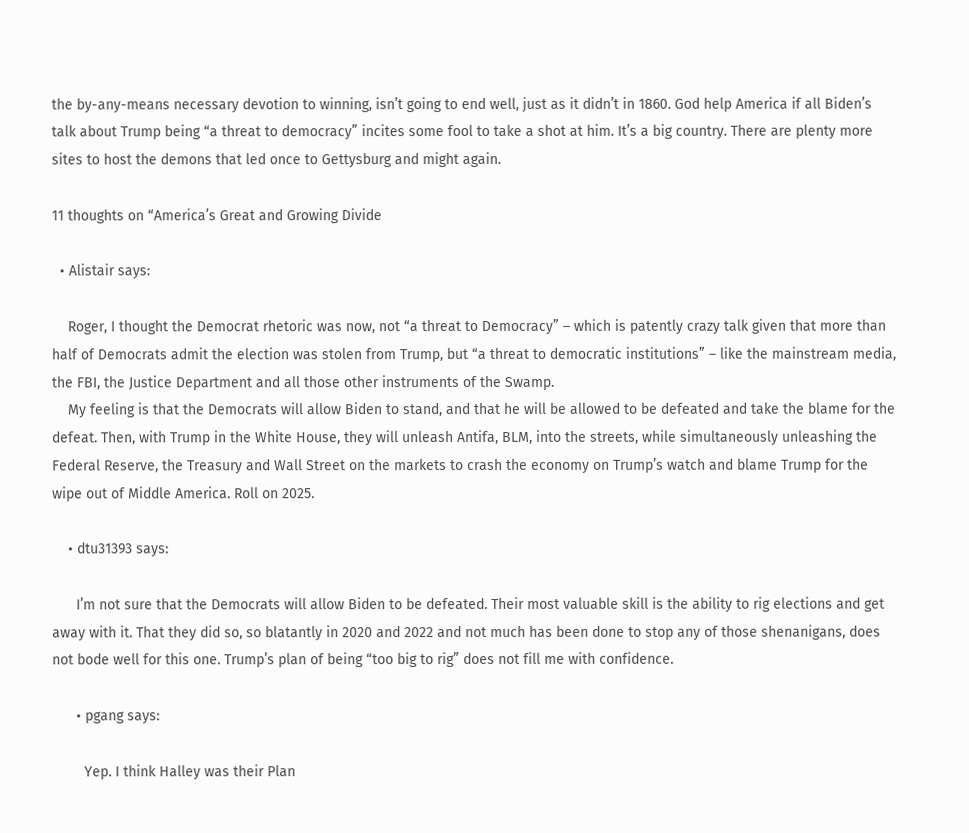the by-any-means necessary devotion to winning, isn’t going to end well, just as it didn’t in 1860. God help America if all Biden’s talk about Trump being “a threat to democracy” incites some fool to take a shot at him. It’s a big country. There are plenty more sites to host the demons that led once to Gettysburg and might again.

11 thoughts on “America’s Great and Growing Divide

  • Alistair says:

    Roger, I thought the Democrat rhetoric was now, not “a threat to Democracy” – which is patently crazy talk given that more than half of Democrats admit the election was stolen from Trump, but “a threat to democratic institutions” – like the mainstream media, the FBI, the Justice Department and all those other instruments of the Swamp.
    My feeling is that the Democrats will allow Biden to stand, and that he will be allowed to be defeated and take the blame for the defeat. Then, with Trump in the White House, they will unleash Antifa, BLM, into the streets, while simultaneously unleashing the Federal Reserve, the Treasury and Wall Street on the markets to crash the economy on Trump’s watch and blame Trump for the wipe out of Middle America. Roll on 2025.

    • dtu31393 says:

      I’m not sure that the Democrats will allow Biden to be defeated. Their most valuable skill is the ability to rig elections and get away with it. That they did so, so blatantly in 2020 and 2022 and not much has been done to stop any of those shenanigans, does not bode well for this one. Trump’s plan of being “too big to rig” does not fill me with confidence.

      • pgang says:

        Yep. I think Halley was their Plan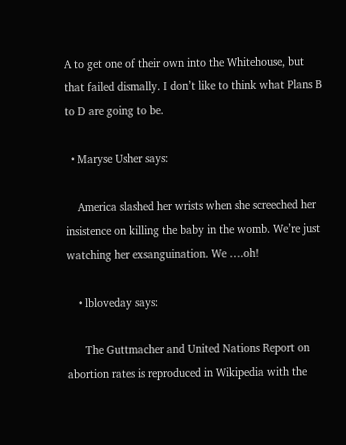A to get one of their own into the Whitehouse, but that failed dismally. I don’t like to think what Plans B to D are going to be.

  • Maryse Usher says:

    America slashed her wrists when she screeched her insistence on killing the baby in the womb. We’re just watching her exsanguination. We ….oh!

    • lbloveday says:

      The Guttmacher and United Nations Report on abortion rates is reproduced in Wikipedia with the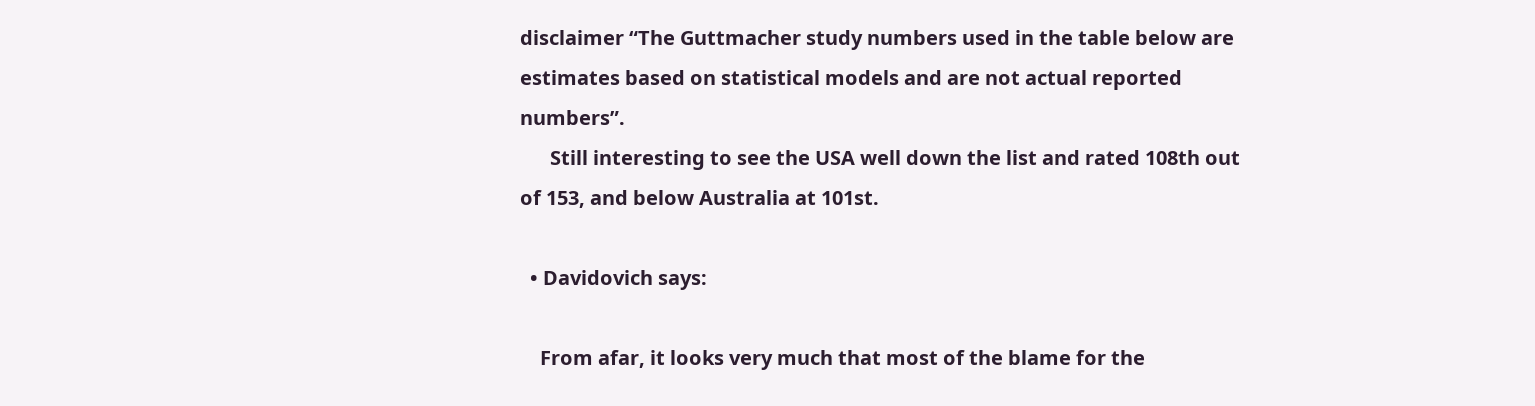disclaimer “The Guttmacher study numbers used in the table below are estimates based on statistical models and are not actual reported numbers”.
      Still interesting to see the USA well down the list and rated 108th out of 153, and below Australia at 101st.

  • Davidovich says:

    From afar, it looks very much that most of the blame for the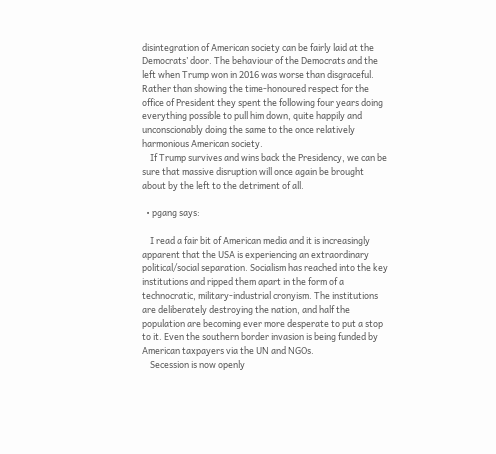disintegration of American society can be fairly laid at the Democrats’ door. The behaviour of the Democrats and the left when Trump won in 2016 was worse than disgraceful. Rather than showing the time-honoured respect for the office of President they spent the following four years doing everything possible to pull him down, quite happily and unconscionably doing the same to the once relatively harmonious American society.
    If Trump survives and wins back the Presidency, we can be sure that massive disruption will once again be brought about by the left to the detriment of all.

  • pgang says:

    I read a fair bit of American media and it is increasingly apparent that the USA is experiencing an extraordinary political/social separation. Socialism has reached into the key institutions and ripped them apart in the form of a technocratic, military-industrial cronyism. The institutions are deliberately destroying the nation, and half the population are becoming ever more desperate to put a stop to it. Even the southern border invasion is being funded by American taxpayers via the UN and NGOs.
    Secession is now openly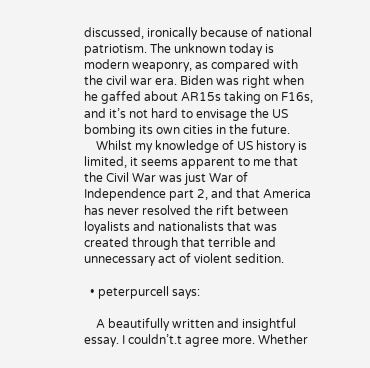discussed, ironically because of national patriotism. The unknown today is modern weaponry, as compared with the civil war era. Biden was right when he gaffed about AR15s taking on F16s, and it’s not hard to envisage the US bombing its own cities in the future.
    Whilst my knowledge of US history is limited, it seems apparent to me that the Civil War was just War of Independence part 2, and that America has never resolved the rift between loyalists and nationalists that was created through that terrible and unnecessary act of violent sedition.

  • peterpurcell says:

    A beautifully written and insightful essay. I couldn’t.t agree more. Whether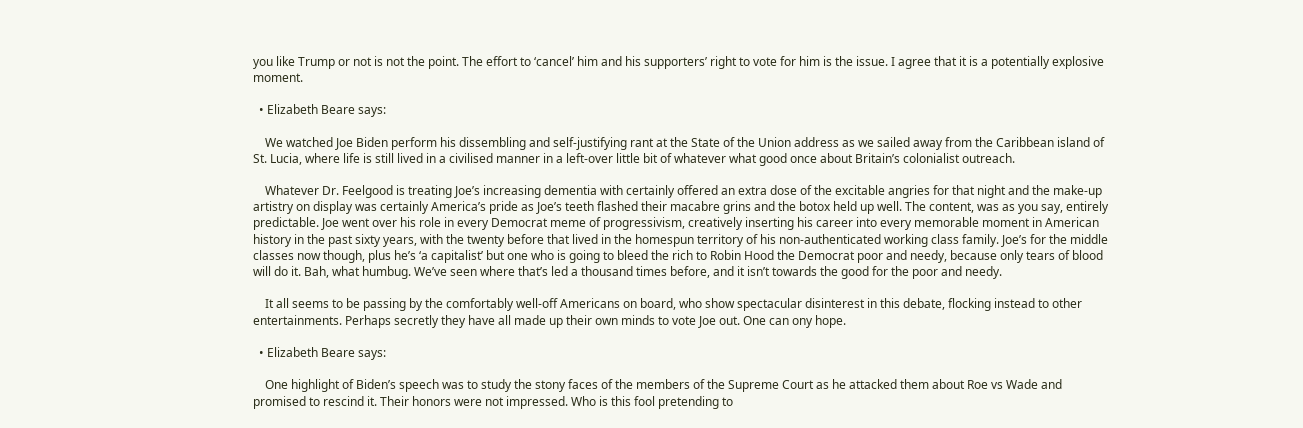you like Trump or not is not the point. The effort to ‘cancel’ him and his supporters’ right to vote for him is the issue. I agree that it is a potentially explosive moment.

  • Elizabeth Beare says:

    We watched Joe Biden perform his dissembling and self-justifying rant at the State of the Union address as we sailed away from the Caribbean island of St. Lucia, where life is still lived in a civilised manner in a left-over little bit of whatever what good once about Britain’s colonialist outreach.

    Whatever Dr. Feelgood is treating Joe’s increasing dementia with certainly offered an extra dose of the excitable angries for that night and the make-up artistry on display was certainly America’s pride as Joe’s teeth flashed their macabre grins and the botox held up well. The content, was as you say, entirely predictable. Joe went over his role in every Democrat meme of progressivism, creatively inserting his career into every memorable moment in American history in the past sixty years, with the twenty before that lived in the homespun territory of his non-authenticated working class family. Joe’s for the middle classes now though, plus he’s ‘a capitalist’ but one who is going to bleed the rich to Robin Hood the Democrat poor and needy, because only tears of blood will do it. Bah, what humbug. We’ve seen where that’s led a thousand times before, and it isn’t towards the good for the poor and needy.

    It all seems to be passing by the comfortably well-off Americans on board, who show spectacular disinterest in this debate, flocking instead to other entertainments. Perhaps secretly they have all made up their own minds to vote Joe out. One can ony hope.

  • Elizabeth Beare says:

    One highlight of Biden’s speech was to study the stony faces of the members of the Supreme Court as he attacked them about Roe vs Wade and promised to rescind it. Their honors were not impressed. Who is this fool pretending to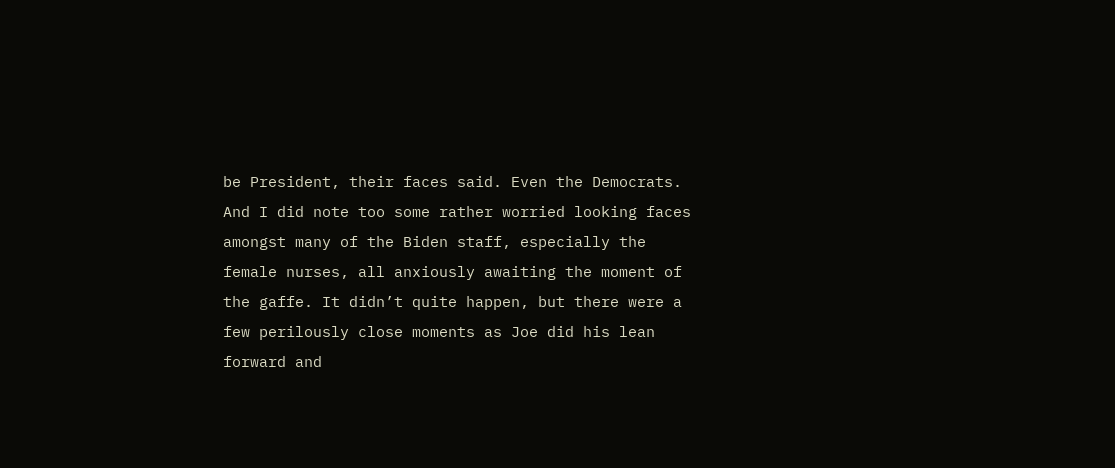be President, their faces said. Even the Democrats. And I did note too some rather worried looking faces amongst many of the Biden staff, especially the female nurses, all anxiously awaiting the moment of the gaffe. It didn’t quite happen, but there were a few perilously close moments as Joe did his lean forward and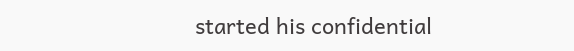started his confidential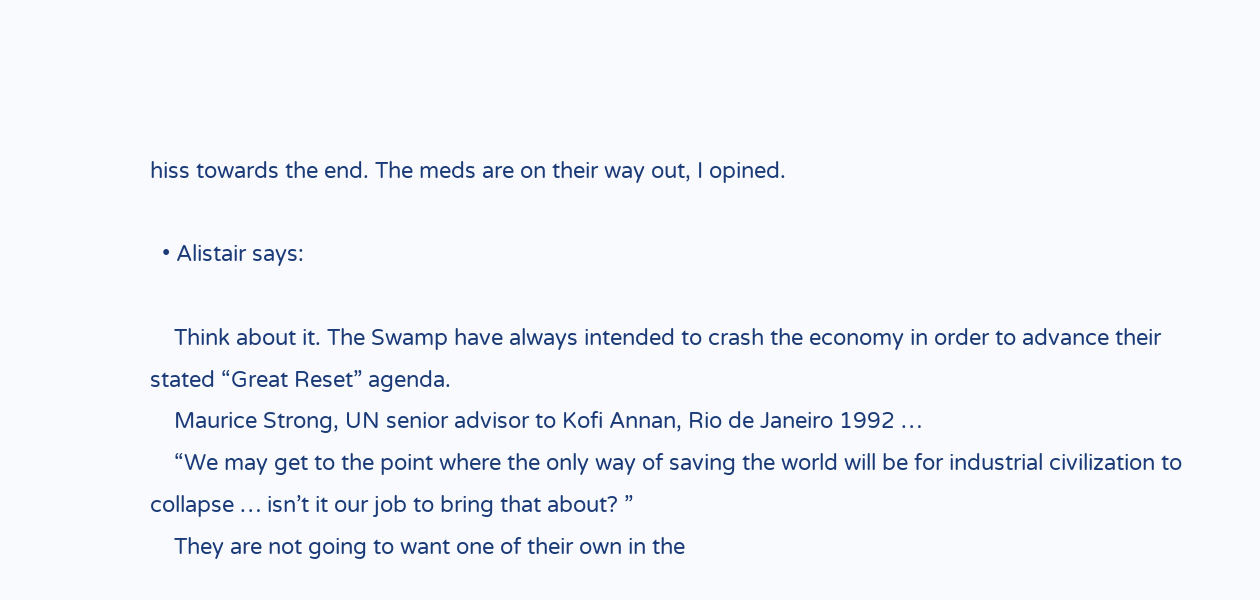hiss towards the end. The meds are on their way out, I opined.

  • Alistair says:

    Think about it. The Swamp have always intended to crash the economy in order to advance their stated “Great Reset” agenda.
    Maurice Strong, UN senior advisor to Kofi Annan, Rio de Janeiro 1992 …
    “We may get to the point where the only way of saving the world will be for industrial civilization to collapse … isn’t it our job to bring that about? ”
    They are not going to want one of their own in the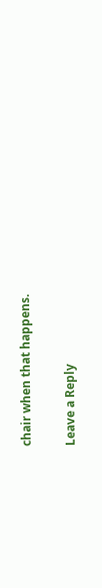chair when that happens.

Leave a Reply